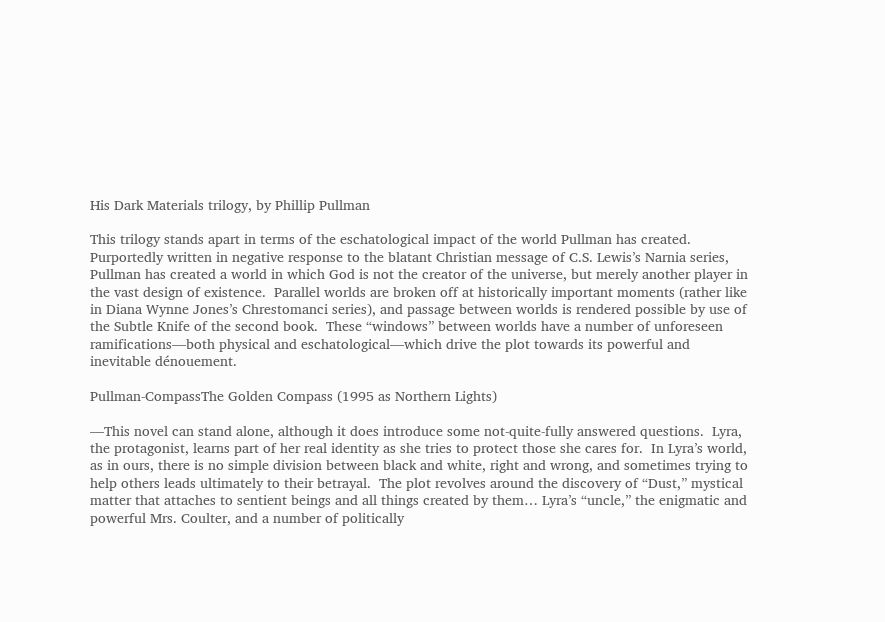His Dark Materials trilogy, by Phillip Pullman

This trilogy stands apart in terms of the eschatological impact of the world Pullman has created.  Purportedly written in negative response to the blatant Christian message of C.S. Lewis’s Narnia series, Pullman has created a world in which God is not the creator of the universe, but merely another player in the vast design of existence.  Parallel worlds are broken off at historically important moments (rather like in Diana Wynne Jones’s Chrestomanci series), and passage between worlds is rendered possible by use of the Subtle Knife of the second book.  These “windows” between worlds have a number of unforeseen ramifications—both physical and eschatological—which drive the plot towards its powerful and inevitable dénouement.

Pullman-CompassThe Golden Compass (1995 as Northern Lights)

—This novel can stand alone, although it does introduce some not-quite-fully answered questions.  Lyra, the protagonist, learns part of her real identity as she tries to protect those she cares for.  In Lyra’s world, as in ours, there is no simple division between black and white, right and wrong, and sometimes trying to help others leads ultimately to their betrayal.  The plot revolves around the discovery of “Dust,” mystical matter that attaches to sentient beings and all things created by them… Lyra’s “uncle,” the enigmatic and powerful Mrs. Coulter, and a number of politically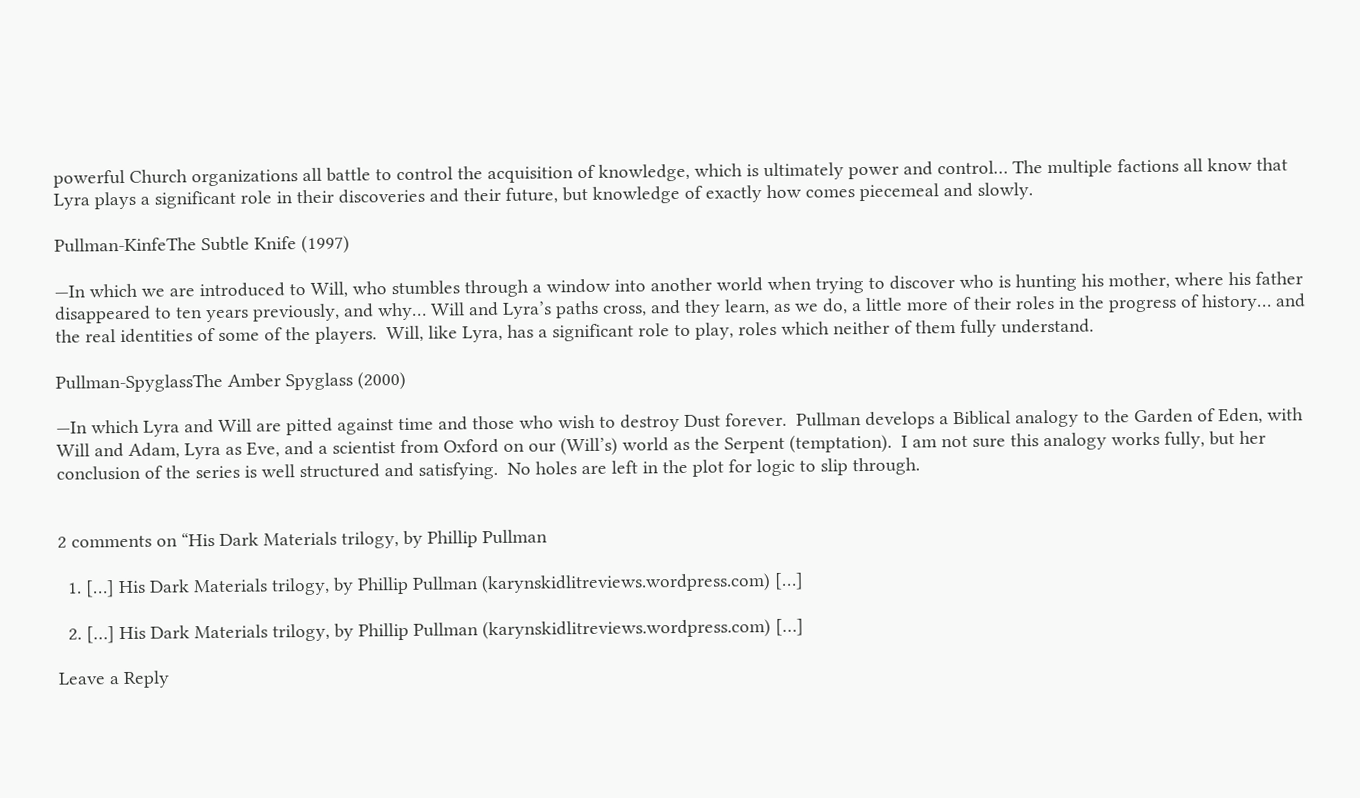powerful Church organizations all battle to control the acquisition of knowledge, which is ultimately power and control… The multiple factions all know that Lyra plays a significant role in their discoveries and their future, but knowledge of exactly how comes piecemeal and slowly.

Pullman-KinfeThe Subtle Knife (1997)

—In which we are introduced to Will, who stumbles through a window into another world when trying to discover who is hunting his mother, where his father disappeared to ten years previously, and why… Will and Lyra’s paths cross, and they learn, as we do, a little more of their roles in the progress of history… and the real identities of some of the players.  Will, like Lyra, has a significant role to play, roles which neither of them fully understand.

Pullman-SpyglassThe Amber Spyglass (2000)

—In which Lyra and Will are pitted against time and those who wish to destroy Dust forever.  Pullman develops a Biblical analogy to the Garden of Eden, with Will and Adam, Lyra as Eve, and a scientist from Oxford on our (Will’s) world as the Serpent (temptation).  I am not sure this analogy works fully, but her conclusion of the series is well structured and satisfying.  No holes are left in the plot for logic to slip through.


2 comments on “His Dark Materials trilogy, by Phillip Pullman

  1. […] His Dark Materials trilogy, by Phillip Pullman (karynskidlitreviews.wordpress.com) […]

  2. […] His Dark Materials trilogy, by Phillip Pullman (karynskidlitreviews.wordpress.com) […]

Leave a Reply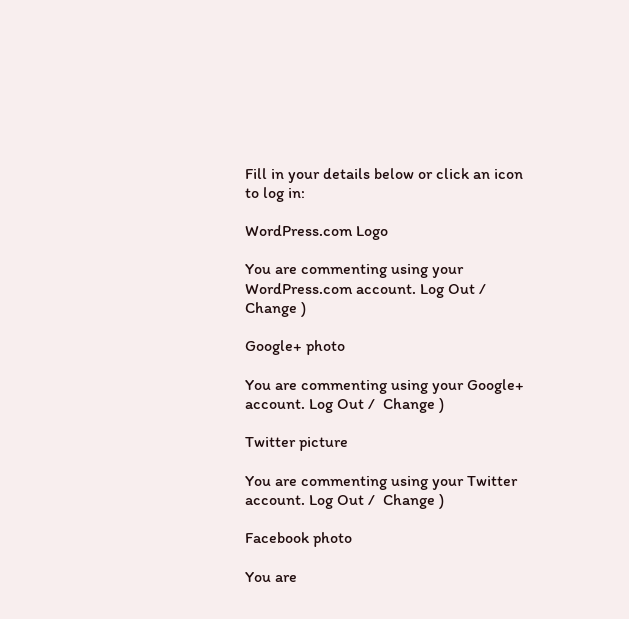Fill in your details below or click an icon to log in:

WordPress.com Logo

You are commenting using your WordPress.com account. Log Out /  Change )

Google+ photo

You are commenting using your Google+ account. Log Out /  Change )

Twitter picture

You are commenting using your Twitter account. Log Out /  Change )

Facebook photo

You are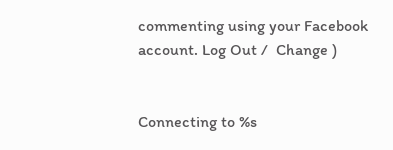commenting using your Facebook account. Log Out /  Change )


Connecting to %s